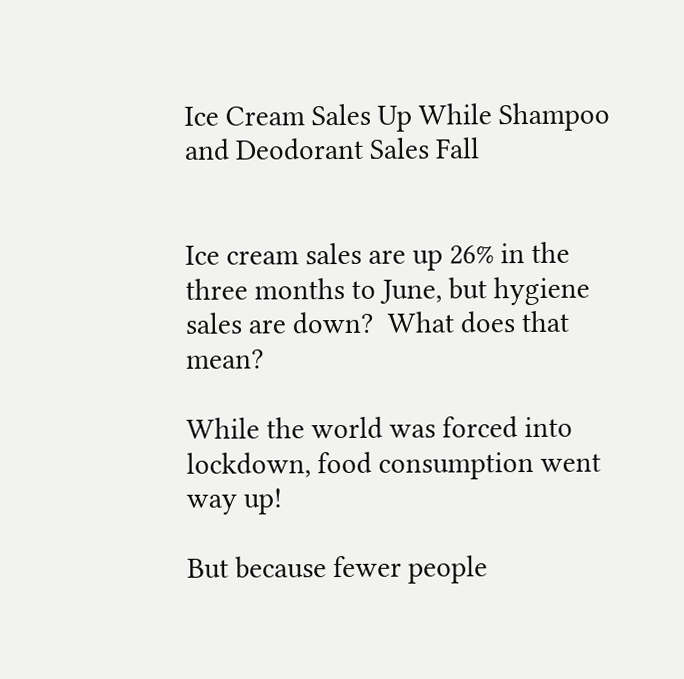Ice Cream Sales Up While Shampoo and Deodorant Sales Fall


Ice cream sales are up 26% in the three months to June, but hygiene sales are down?  What does that mean?

While the world was forced into lockdown, food consumption went way up!

But because fewer people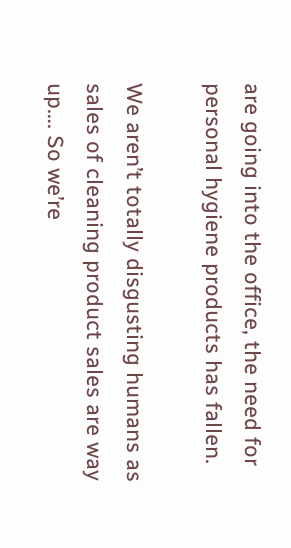are going into the office, the need for personal hygiene products has fallen.

We aren’t totally disgusting humans as sales of cleaning product sales are way up…. So we’re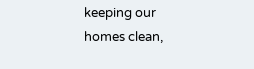keeping our homes clean,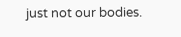just not our bodies.